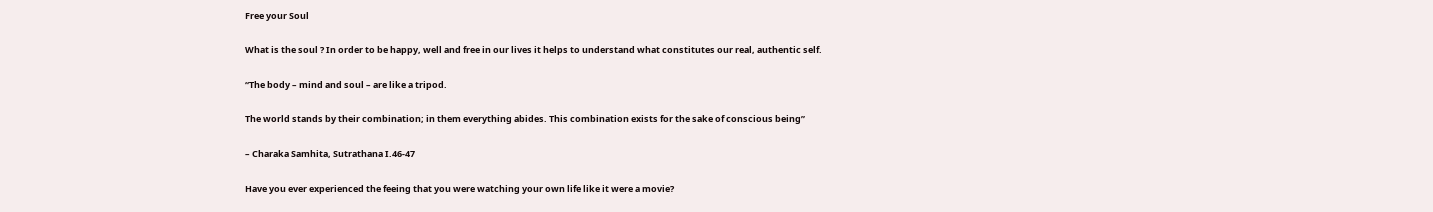Free your Soul

What is the soul ? In order to be happy, well and free in our lives it helps to understand what constitutes our real, authentic self.

“The body – mind and soul – are like a tripod.

The world stands by their combination; in them everything abides. This combination exists for the sake of conscious being”

– Charaka Samhita, Sutrathana I.46-47

Have you ever experienced the feeing that you were watching your own life like it were a movie?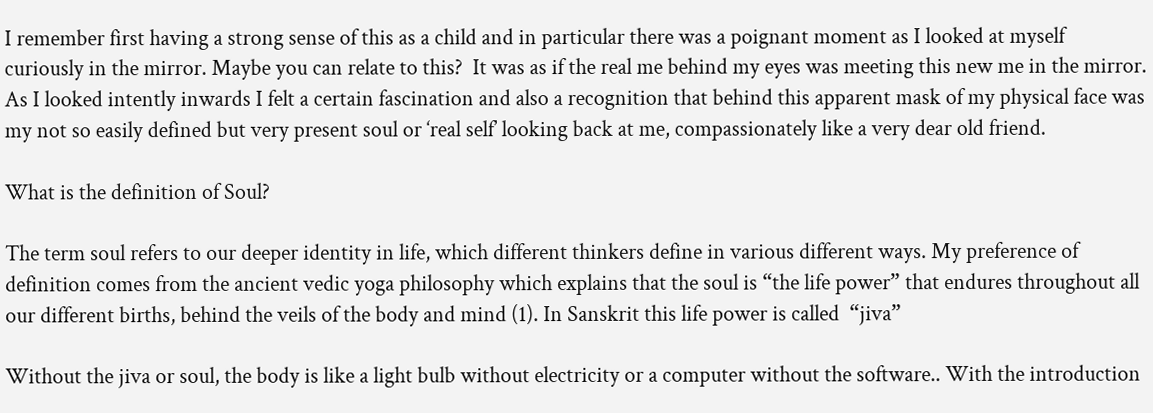I remember first having a strong sense of this as a child and in particular there was a poignant moment as I looked at myself curiously in the mirror. Maybe you can relate to this?  It was as if the real me behind my eyes was meeting this new me in the mirror.  As I looked intently inwards I felt a certain fascination and also a recognition that behind this apparent mask of my physical face was my not so easily defined but very present soul or ‘real self’ looking back at me, compassionately like a very dear old friend.

What is the definition of Soul?

The term soul refers to our deeper identity in life, which different thinkers define in various different ways. My preference of definition comes from the ancient vedic yoga philosophy which explains that the soul is “the life power” that endures throughout all our different births, behind the veils of the body and mind (1). In Sanskrit this life power is called  “jiva”

Without the jiva or soul, the body is like a light bulb without electricity or a computer without the software.. With the introduction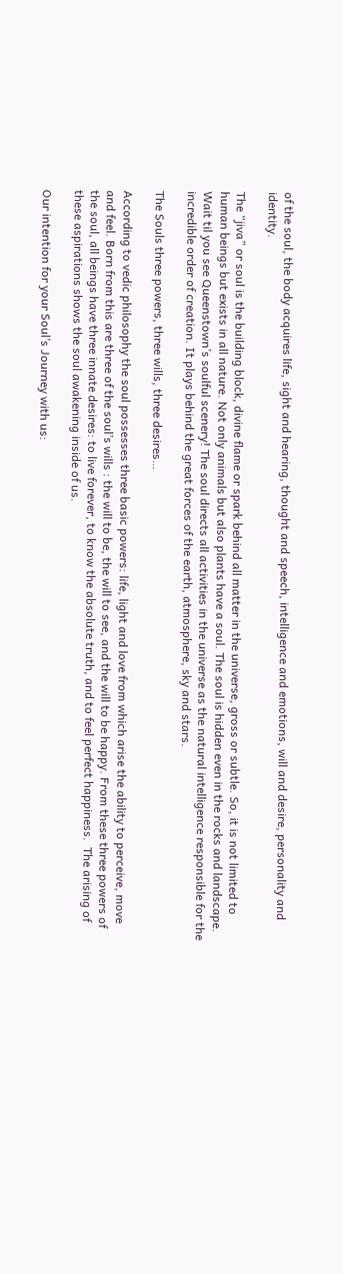of the soul, the body acquires life, sight and hearing, thought and speech, intelligence and emotions, will and desire, personality and identity.

The “jiva” or soul is the building block, divine flame or spark behind all matter in the universe, gross or subtle. So, it is not limited to human beings but exists in all nature. Not only animals but also plants have a soul. The soul is hidden even in the rocks and landscape. Wait til you see Queenstown’s soulful scenery! The soul directs all activities in the universe as the natural intelligence responsible for the incredible order of creation. It plays behind the great forces of the earth, atmosphere, sky and stars.

The Souls three powers, three wills, three desires…

According to vedic philosophy the soul possesses three basic powers: life, light and love from which arise the ability to perceive, move and feel. Born from this are three of the soul’s wills : the will to be, the will to see, and the will to be happy. From these three powers of the soul, all beings have three innate desires: to live forever, to know the absolute truth, and to feel perfect happiness.  The arising of these aspirations shows the soul awakening inside of us.

Our intention for your Soul’s Journey with us: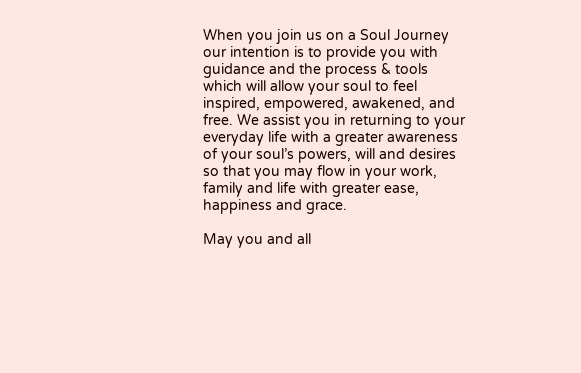When you join us on a Soul Journey our intention is to provide you with guidance and the process & tools which will allow your soul to feel inspired, empowered, awakened, and free. We assist you in returning to your everyday life with a greater awareness of your soul’s powers, will and desires so that you may flow in your work, family and life with greater ease, happiness and grace.

May you and all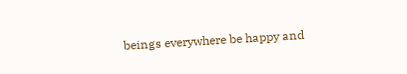beings everywhere be happy and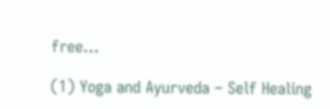free…

(1) Yoga and Ayurveda – Self Healing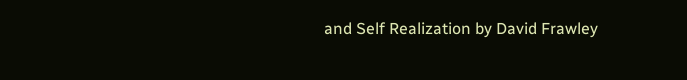and Self Realization by David Frawley